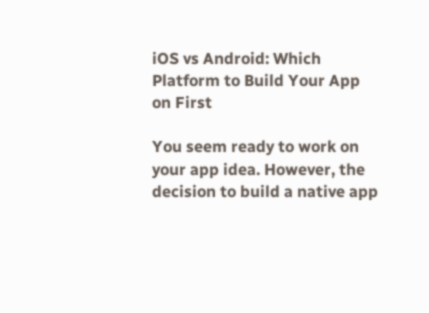iOS vs Android: Which Platform to Build Your App on First

You seem ready to work on your app idea. However, the decision to build a native app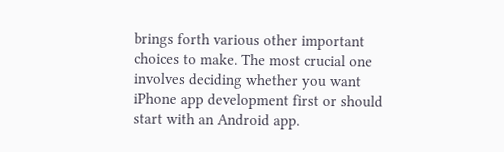brings forth various other important choices to make. The most crucial one involves deciding whether you want iPhone app development first or should start with an Android app.